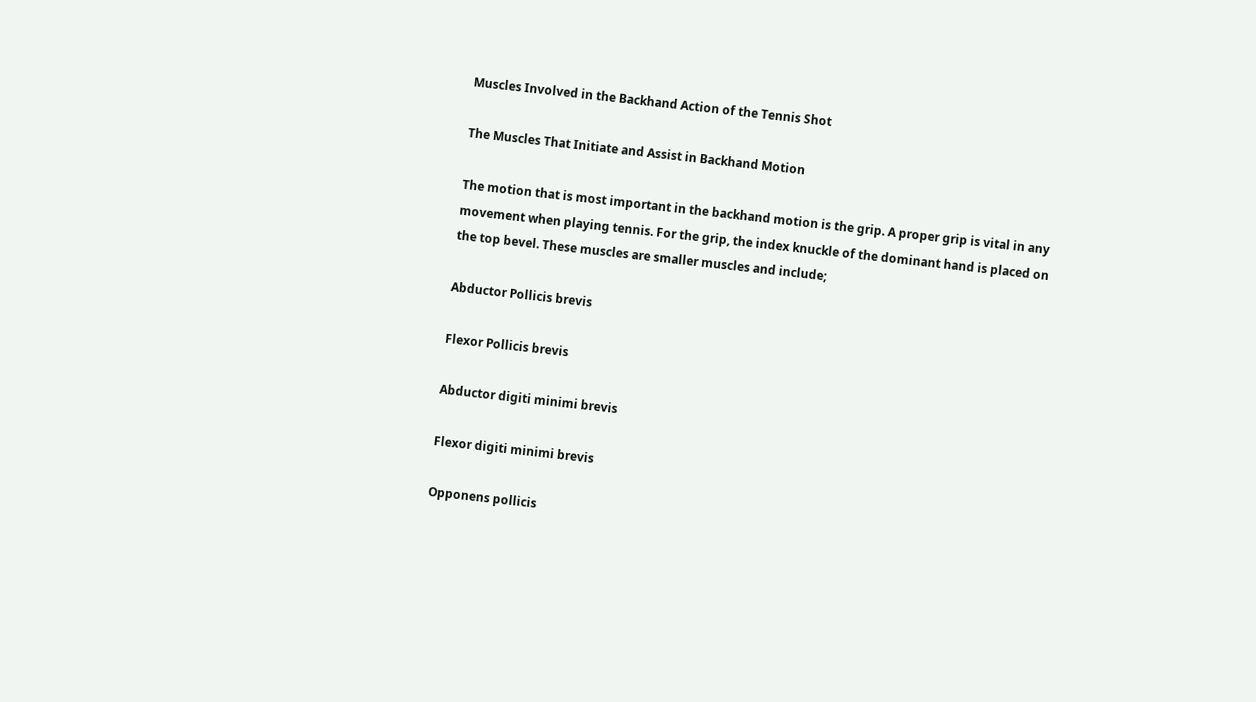Muscles Involved in the Backhand Action of the Tennis Shot

The Muscles That Initiate and Assist in Backhand Motion

The motion that is most important in the backhand motion is the grip. A proper grip is vital in any movement when playing tennis. For the grip, the index knuckle of the dominant hand is placed on the top bevel. These muscles are smaller muscles and include;

Abductor Pollicis brevis

Flexor Pollicis brevis

Abductor digiti minimi brevis

Flexor digiti minimi brevis

Opponens pollicis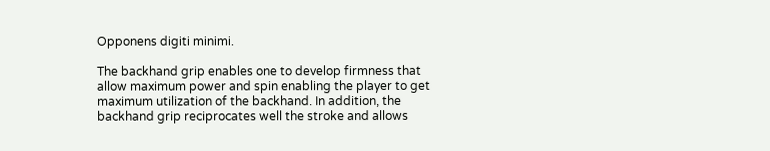Opponens digiti minimi.

The backhand grip enables one to develop firmness that allow maximum power and spin enabling the player to get maximum utilization of the backhand. In addition, the backhand grip reciprocates well the stroke and allows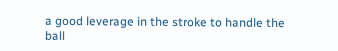a good leverage in the stroke to handle the ball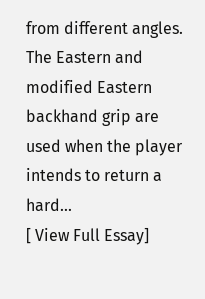from different angles. The Eastern and modified Eastern backhand grip are used when the player intends to return a hard...
[ View Full Essay]